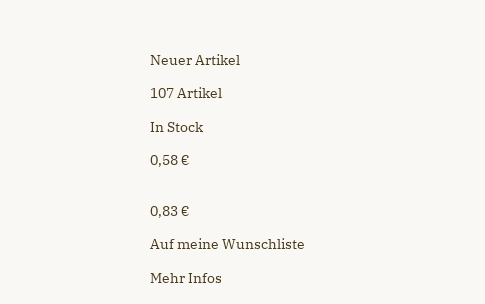Neuer Artikel

107 Artikel

In Stock

0,58 €


0,83 €

Auf meine Wunschliste

Mehr Infos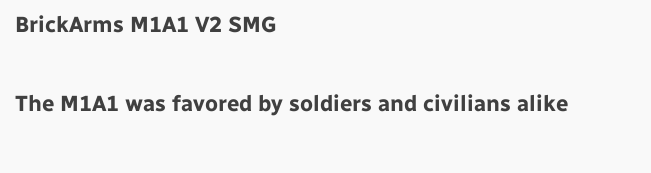BrickArms M1A1 V2 SMG

The M1A1 was favored by soldiers and civilians alike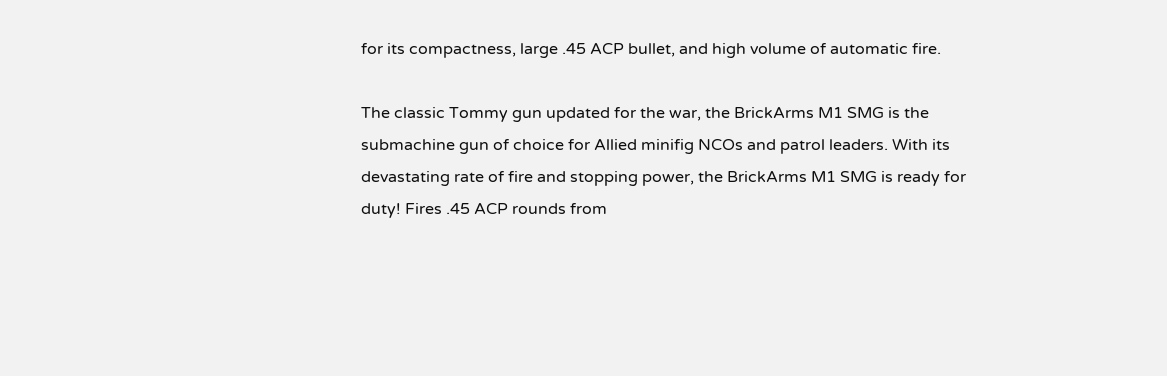for its compactness, large .45 ACP bullet, and high volume of automatic fire.

The classic Tommy gun updated for the war, the BrickArms M1 SMG is the submachine gun of choice for Allied minifig NCOs and patrol leaders. With its devastating rate of fire and stopping power, the BrickArms M1 SMG is ready for duty! Fires .45 ACP rounds from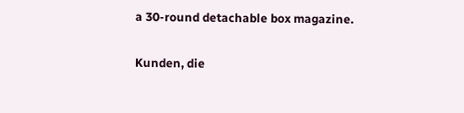a 30-round detachable box magazine.

Kunden, die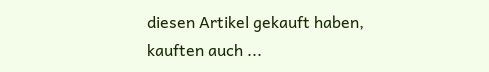diesen Artikel gekauft haben, kauften auch ...